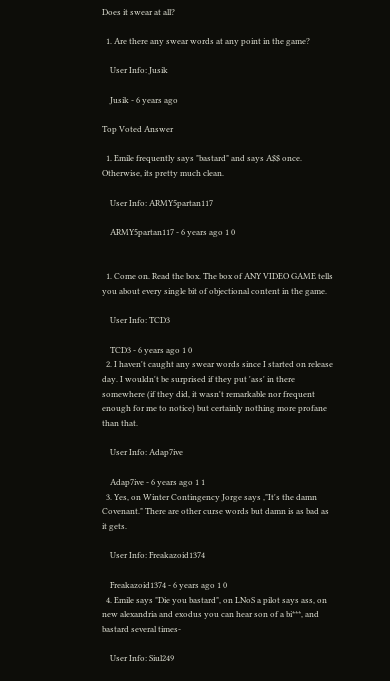Does it swear at all?

  1. Are there any swear words at any point in the game?

    User Info: Jusik

    Jusik - 6 years ago

Top Voted Answer

  1. Emile frequently says "bastard" and says A$$ once. Otherwise, its pretty much clean.

    User Info: ARMY5partan117

    ARMY5partan117 - 6 years ago 1 0


  1. Come on. Read the box. The box of ANY VIDEO GAME tells you about every single bit of objectional content in the game.

    User Info: TCD3

    TCD3 - 6 years ago 1 0
  2. I haven't caught any swear words since I started on release day. I wouldn't be surprised if they put 'ass' in there somewhere (if they did, it wasn't remarkable nor frequent enough for me to notice) but certainly nothing more profane than that.

    User Info: Adap7ive

    Adap7ive - 6 years ago 1 1
  3. Yes, on Winter Contingency Jorge says ,"It's the damn Covenant." There are other curse words but damn is as bad as it gets.

    User Info: Freakazoid1374

    Freakazoid1374 - 6 years ago 1 0
  4. Emile says "Die you bastard", on LNoS a pilot says ass, on new alexandria and exodus you can hear son of a bi***, and bastard several times-

    User Info: Siul249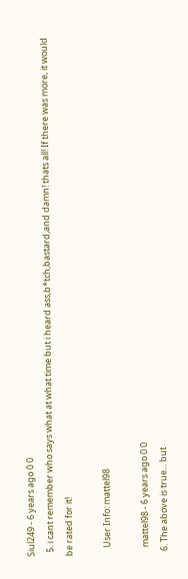Siul249 - 6 years ago 0 0
  5. i cant remember who says what at what time but i heard ass,b*tch,bastard,and damn! thats all! If there was more, it would be rated for it!

    User Info: mattel98

    mattel98 - 6 years ago 0 0
  6. The above is true... but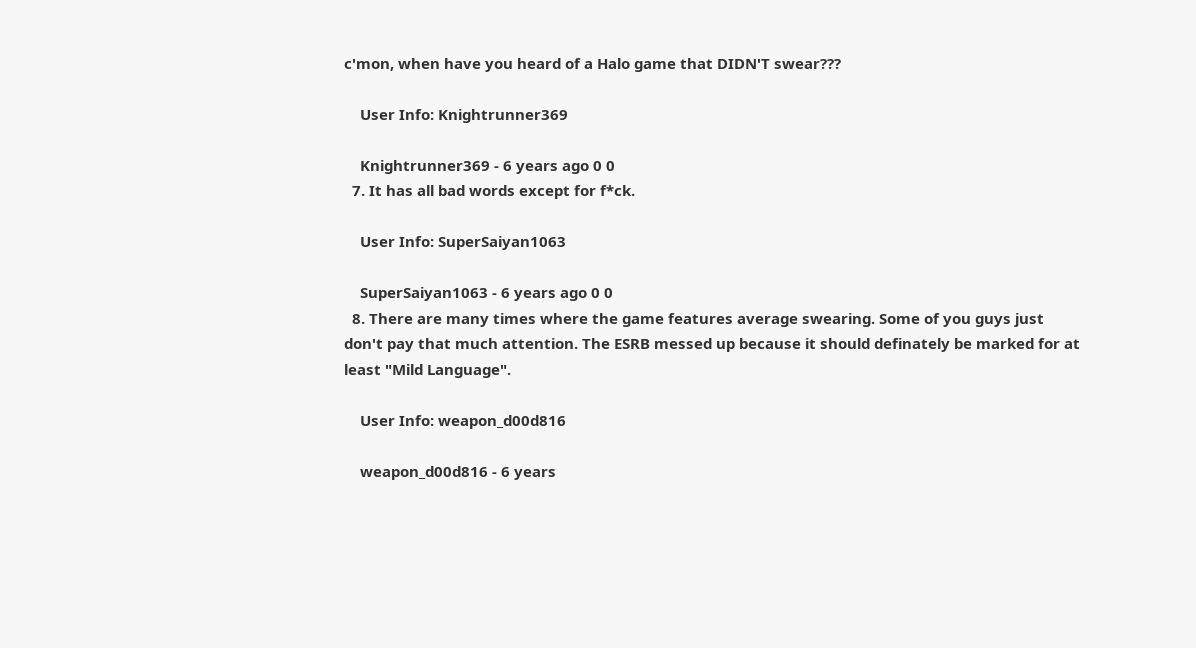c'mon, when have you heard of a Halo game that DIDN'T swear???

    User Info: Knightrunner369

    Knightrunner369 - 6 years ago 0 0
  7. It has all bad words except for f*ck.

    User Info: SuperSaiyan1063

    SuperSaiyan1063 - 6 years ago 0 0
  8. There are many times where the game features average swearing. Some of you guys just don't pay that much attention. The ESRB messed up because it should definately be marked for at least "Mild Language".

    User Info: weapon_d00d816

    weapon_d00d816 - 6 years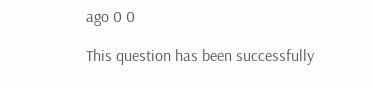ago 0 0

This question has been successfully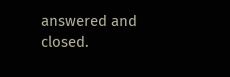answered and closed.